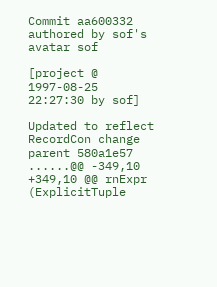Commit aa600332 authored by sof's avatar sof

[project @ 1997-08-25 22:27:30 by sof]

Updated to reflect RecordCon change
parent 580a1e57
......@@ -349,10 +349,10 @@ rnExpr (ExplicitTuple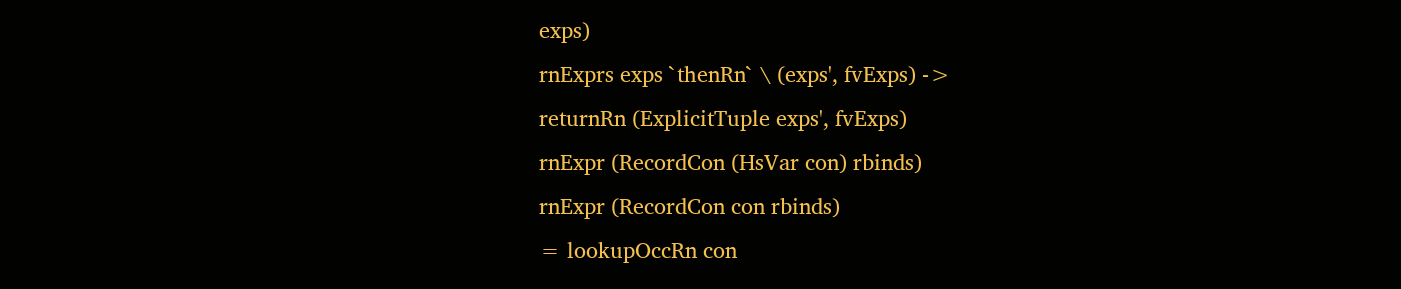exps)
rnExprs exps `thenRn` \ (exps', fvExps) ->
returnRn (ExplicitTuple exps', fvExps)
rnExpr (RecordCon (HsVar con) rbinds)
rnExpr (RecordCon con rbinds)
= lookupOccRn con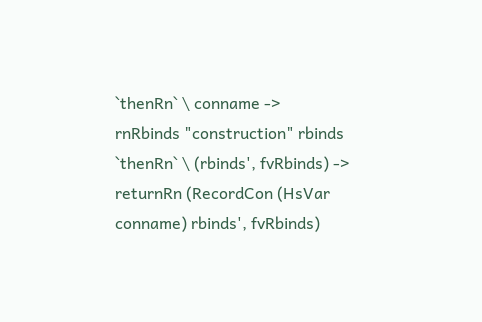`thenRn` \ conname ->
rnRbinds "construction" rbinds `thenRn` \ (rbinds', fvRbinds) ->
returnRn (RecordCon (HsVar conname) rbinds', fvRbinds)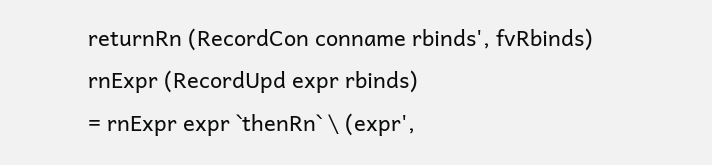returnRn (RecordCon conname rbinds', fvRbinds)
rnExpr (RecordUpd expr rbinds)
= rnExpr expr `thenRn` \ (expr',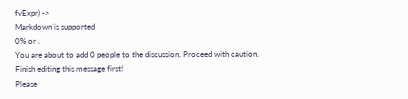fvExpr) ->
Markdown is supported
0% or .
You are about to add 0 people to the discussion. Proceed with caution.
Finish editing this message first!
Please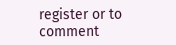register or to comment